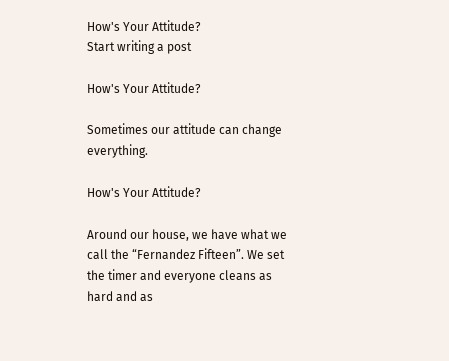How's Your Attitude?
Start writing a post

How's Your Attitude?

Sometimes our attitude can change everything.

How's Your Attitude?

Around our house, we have what we call the “Fernandez Fifteen”. We set the timer and everyone cleans as hard and as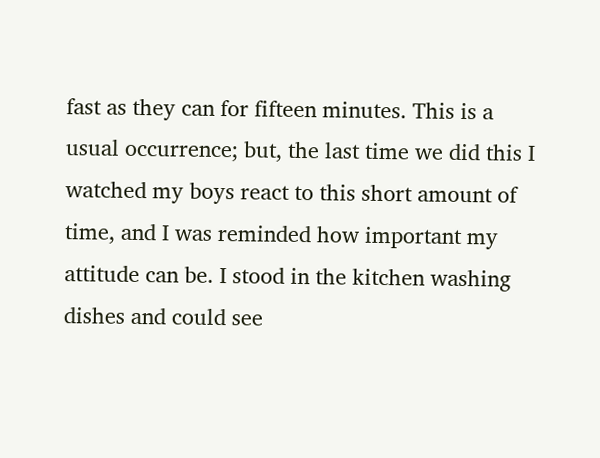fast as they can for fifteen minutes. This is a usual occurrence; but, the last time we did this I watched my boys react to this short amount of time, and I was reminded how important my attitude can be. I stood in the kitchen washing dishes and could see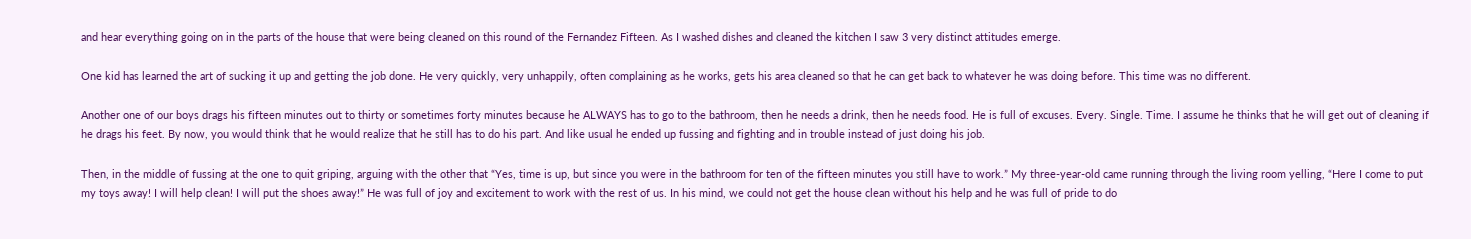and hear everything going on in the parts of the house that were being cleaned on this round of the Fernandez Fifteen. As I washed dishes and cleaned the kitchen I saw 3 very distinct attitudes emerge.

One kid has learned the art of sucking it up and getting the job done. He very quickly, very unhappily, often complaining as he works, gets his area cleaned so that he can get back to whatever he was doing before. This time was no different.

Another one of our boys drags his fifteen minutes out to thirty or sometimes forty minutes because he ALWAYS has to go to the bathroom, then he needs a drink, then he needs food. He is full of excuses. Every. Single. Time. I assume he thinks that he will get out of cleaning if he drags his feet. By now, you would think that he would realize that he still has to do his part. And like usual he ended up fussing and fighting and in trouble instead of just doing his job.

Then, in the middle of fussing at the one to quit griping, arguing with the other that “Yes, time is up, but since you were in the bathroom for ten of the fifteen minutes you still have to work.” My three-year-old came running through the living room yelling, “Here I come to put my toys away! I will help clean! I will put the shoes away!” He was full of joy and excitement to work with the rest of us. In his mind, we could not get the house clean without his help and he was full of pride to do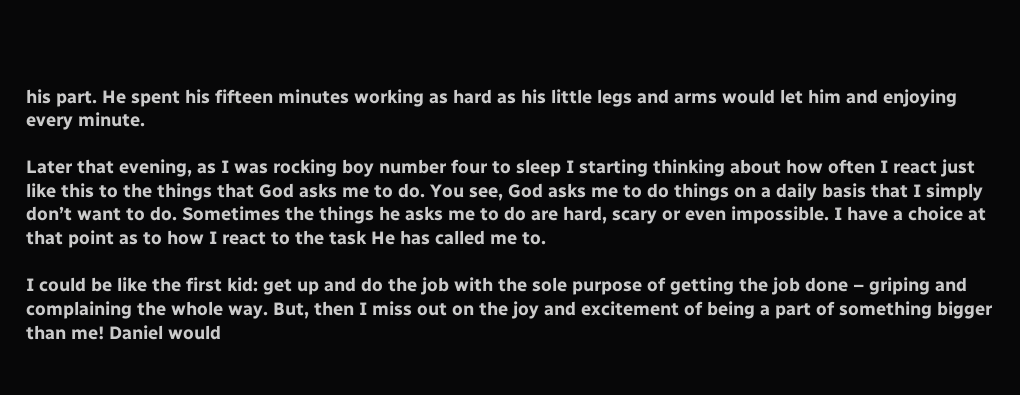his part. He spent his fifteen minutes working as hard as his little legs and arms would let him and enjoying every minute.

Later that evening, as I was rocking boy number four to sleep I starting thinking about how often I react just like this to the things that God asks me to do. You see, God asks me to do things on a daily basis that I simply don’t want to do. Sometimes the things he asks me to do are hard, scary or even impossible. I have a choice at that point as to how I react to the task He has called me to.

I could be like the first kid: get up and do the job with the sole purpose of getting the job done – griping and complaining the whole way. But, then I miss out on the joy and excitement of being a part of something bigger than me! Daniel would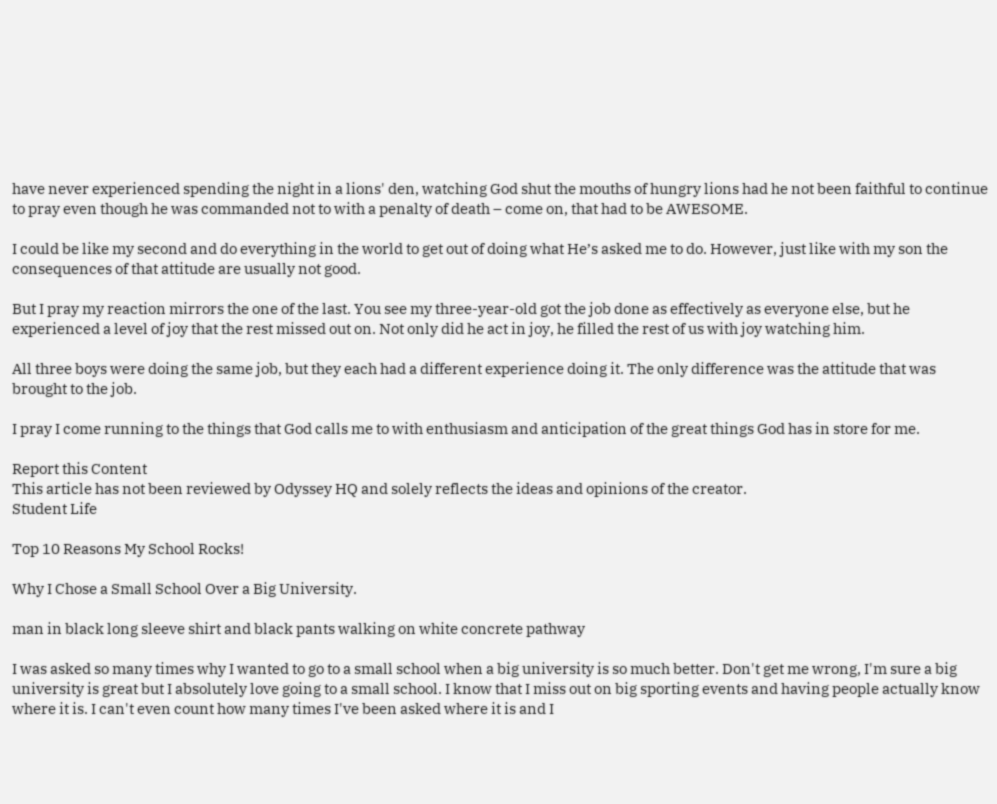have never experienced spending the night in a lions' den, watching God shut the mouths of hungry lions had he not been faithful to continue to pray even though he was commanded not to with a penalty of death – come on, that had to be AWESOME.

I could be like my second and do everything in the world to get out of doing what He’s asked me to do. However, just like with my son the consequences of that attitude are usually not good.

But I pray my reaction mirrors the one of the last. You see my three-year-old got the job done as effectively as everyone else, but he experienced a level of joy that the rest missed out on. Not only did he act in joy, he filled the rest of us with joy watching him.

All three boys were doing the same job, but they each had a different experience doing it. The only difference was the attitude that was brought to the job.

I pray I come running to the things that God calls me to with enthusiasm and anticipation of the great things God has in store for me.

Report this Content
This article has not been reviewed by Odyssey HQ and solely reflects the ideas and opinions of the creator.
Student Life

Top 10 Reasons My School Rocks!

Why I Chose a Small School Over a Big University.

man in black long sleeve shirt and black pants walking on white concrete pathway

I was asked so many times why I wanted to go to a small school when a big university is so much better. Don't get me wrong, I'm sure a big university is great but I absolutely love going to a small school. I know that I miss out on big sporting events and having people actually know where it is. I can't even count how many times I've been asked where it is and I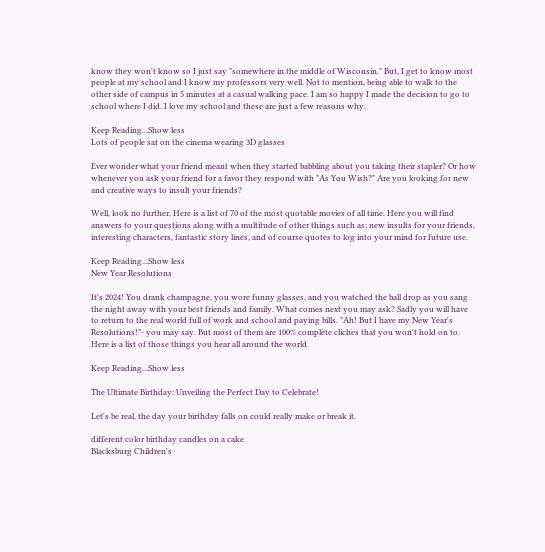know they won't know so I just say "somewhere in the middle of Wisconsin." But, I get to know most people at my school and I know my professors very well. Not to mention, being able to walk to the other side of campus in 5 minutes at a casual walking pace. I am so happy I made the decision to go to school where I did. I love my school and these are just a few reasons why.

Keep Reading...Show less
Lots of people sat on the cinema wearing 3D glasses

Ever wonder what your friend meant when they started babbling about you taking their stapler? Or how whenever you ask your friend for a favor they respond with "As You Wish?" Are you looking for new and creative ways to insult your friends?

Well, look no further. Here is a list of 70 of the most quotable movies of all time. Here you will find answers to your questions along with a multitude of other things such as; new insults for your friends, interesting characters, fantastic story lines, and of course quotes to log into your mind for future use.

Keep Reading...Show less
New Year Resolutions

It's 2024! You drank champagne, you wore funny glasses, and you watched the ball drop as you sang the night away with your best friends and family. What comes next you may ask? Sadly you will have to return to the real world full of work and school and paying bills. "Ah! But I have my New Year's Resolutions!"- you may say. But most of them are 100% complete cliches that you won't hold on to. Here is a list of those things you hear all around the world.

Keep Reading...Show less

The Ultimate Birthday: Unveiling the Perfect Day to Celebrate!

Let's be real, the day your birthday falls on could really make or break it.

different color birthday candles on a cake
Blacksburg Children's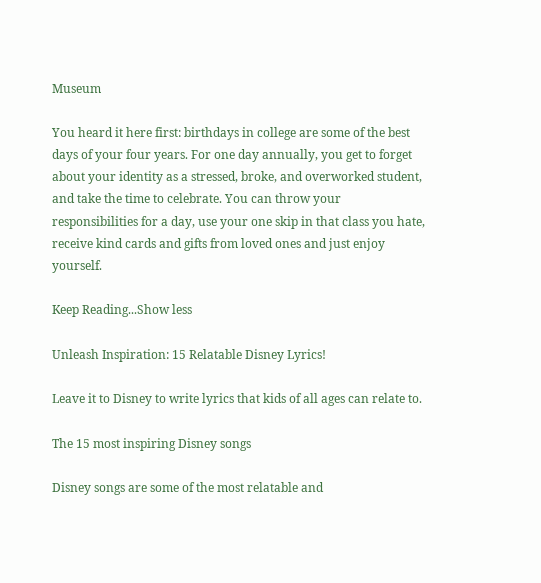Museum

You heard it here first: birthdays in college are some of the best days of your four years. For one day annually, you get to forget about your identity as a stressed, broke, and overworked student, and take the time to celebrate. You can throw your responsibilities for a day, use your one skip in that class you hate, receive kind cards and gifts from loved ones and just enjoy yourself.

Keep Reading...Show less

Unleash Inspiration: 15 Relatable Disney Lyrics!

Leave it to Disney to write lyrics that kids of all ages can relate to.

The 15 most inspiring Disney songs

Disney songs are some of the most relatable and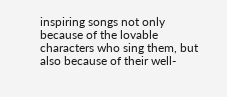inspiring songs not only because of the lovable characters who sing them, but also because of their well-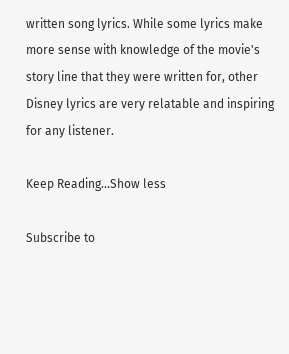written song lyrics. While some lyrics make more sense with knowledge of the movie's story line that they were written for, other Disney lyrics are very relatable and inspiring for any listener.

Keep Reading...Show less

Subscribe to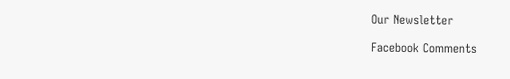Our Newsletter

Facebook Comments